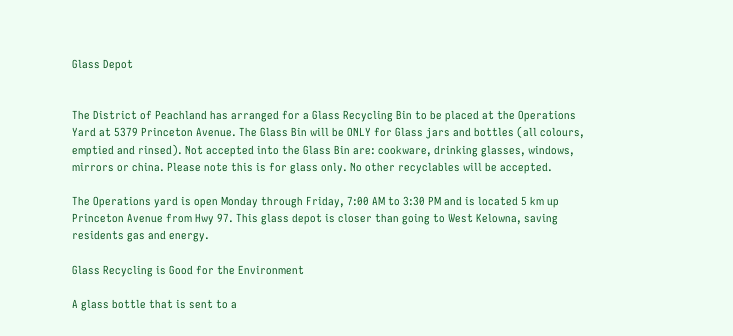Glass Depot


The District of Peachland has arranged for a Glass Recycling Bin to be placed at the Operations Yard at 5379 Princeton Avenue. The Glass Bin will be ONLY for Glass jars and bottles (all colours, emptied and rinsed). Not accepted into the Glass Bin are: cookware, drinking glasses, windows, mirrors or china. Please note this is for glass only. No other recyclables will be accepted.

The Operations yard is open Monday through Friday, 7:00 AM to 3:30 PM and is located 5 km up Princeton Avenue from Hwy 97. This glass depot is closer than going to West Kelowna, saving residents gas and energy.

Glass Recycling is Good for the Environment

A glass bottle that is sent to a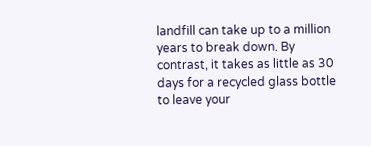landfill can take up to a million years to break down. By contrast, it takes as little as 30 days for a recycled glass bottle to leave your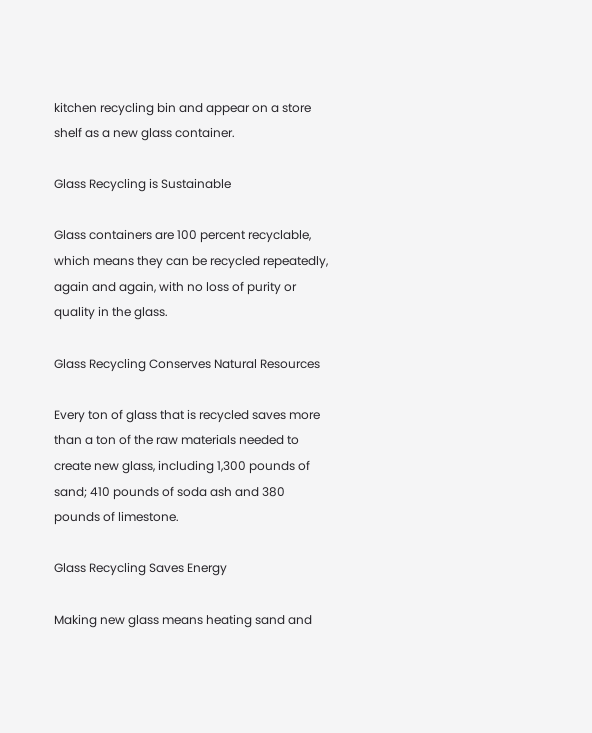kitchen recycling bin and appear on a store shelf as a new glass container.

Glass Recycling is Sustainable

Glass containers are 100 percent recyclable, which means they can be recycled repeatedly, again and again, with no loss of purity or quality in the glass.

Glass Recycling Conserves Natural Resources

Every ton of glass that is recycled saves more than a ton of the raw materials needed to create new glass, including 1,300 pounds of sand; 410 pounds of soda ash and 380 pounds of limestone.

Glass Recycling Saves Energy

Making new glass means heating sand and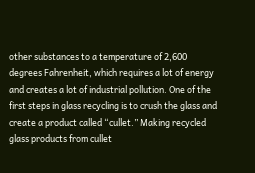other substances to a temperature of 2,600 degrees Fahrenheit, which requires a lot of energy and creates a lot of industrial pollution. One of the first steps in glass recycling is to crush the glass and create a product called “cullet.” Making recycled glass products from cullet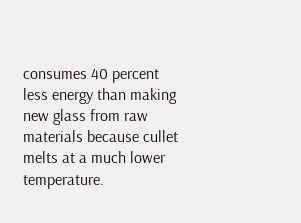consumes 40 percent less energy than making new glass from raw materials because cullet melts at a much lower temperature.